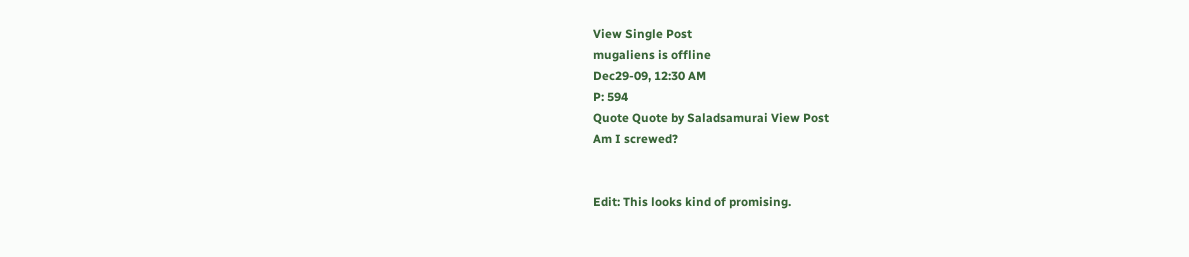View Single Post
mugaliens is offline
Dec29-09, 12:30 AM
P: 594
Quote Quote by Saladsamurai View Post
Am I screwed?


Edit: This looks kind of promising.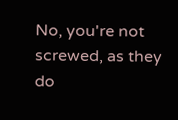No, you're not screwed, as they do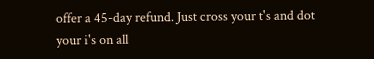offer a 45-day refund. Just cross your t's and dot your i's on all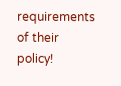requirements of their policy!